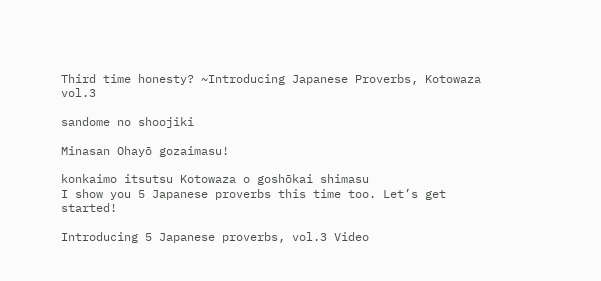Third time honesty? ~Introducing Japanese Proverbs, Kotowaza vol.3

sandome no shoojiki

Minasan Ohayō gozaimasu!

konkaimo itsutsu Kotowaza o goshōkai shimasu
I show you 5 Japanese proverbs this time too. Let’s get started!

Introducing 5 Japanese proverbs, vol.3 Video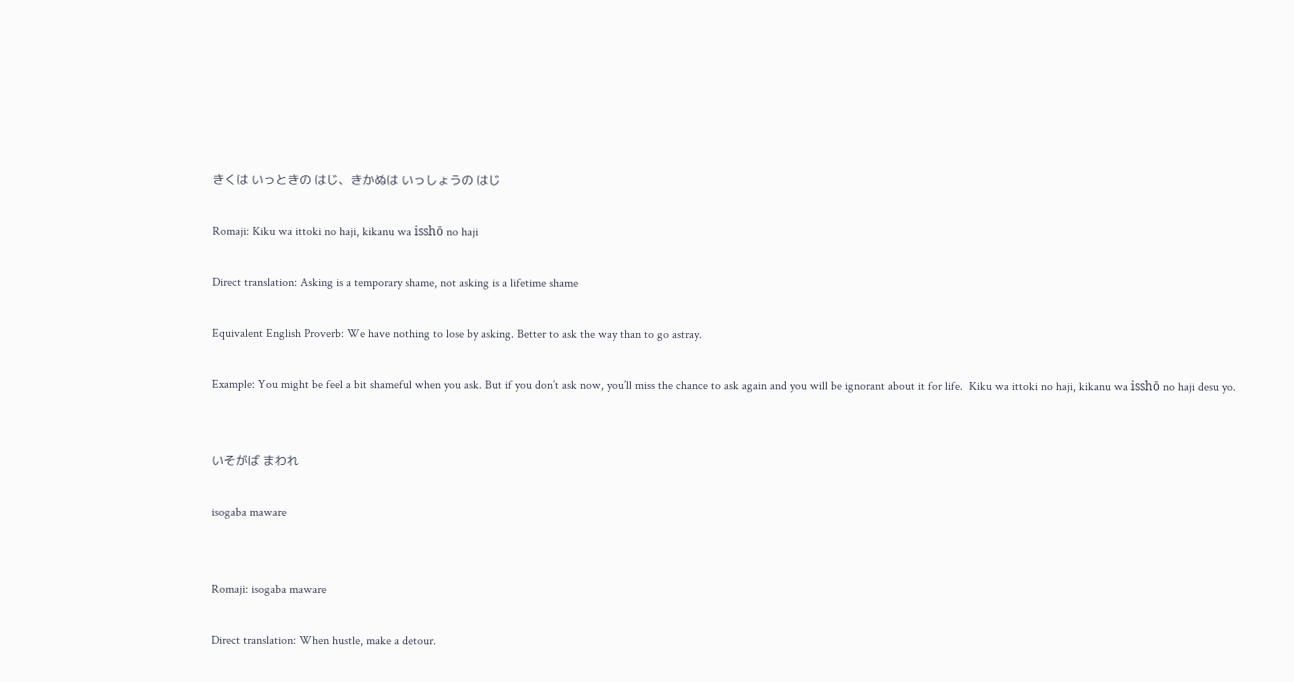きくは いっときの はじ、きかぬは いっしょうの はじ

Romaji: Kiku wa ittoki no haji, kikanu wa isshō no haji

Direct translation: Asking is a temporary shame, not asking is a lifetime shame

Equivalent English Proverb: We have nothing to lose by asking. Better to ask the way than to go astray.

Example: You might be feel a bit shameful when you ask. But if you don’t ask now, you’ll miss the chance to ask again and you will be ignorant about it for life.  Kiku wa ittoki no haji, kikanu wa isshō no haji desu yo.


いそがば まわれ

isogaba maware


Romaji: isogaba maware

Direct translation: When hustle, make a detour.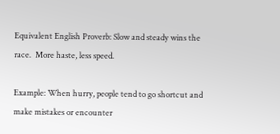Equivalent English Proverb: Slow and steady wins the race.  More haste, less speed.

Example: When hurry, people tend to go shortcut and make mistakes or encounter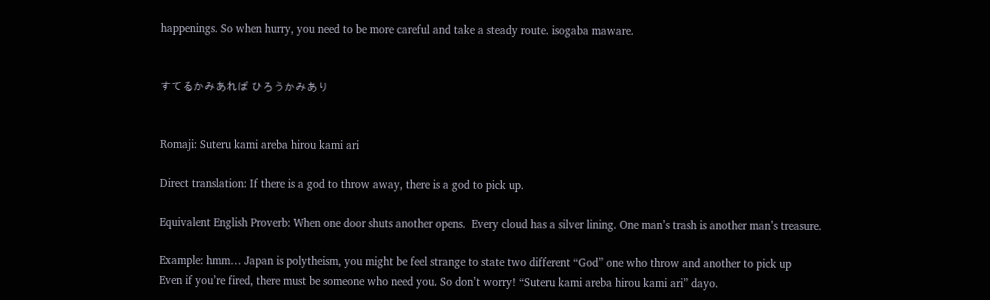happenings. So when hurry, you need to be more careful and take a steady route. isogaba maware.


すてるかみあれば ひろうかみあり


Romaji: Suteru kami areba hirou kami ari

Direct translation: If there is a god to throw away, there is a god to pick up.

Equivalent English Proverb: When one door shuts another opens.  Every cloud has a silver lining. One man’s trash is another man’s treasure.

Example: hmm… Japan is polytheism, you might be feel strange to state two different “God” one who throw and another to pick up
Even if you’re fired, there must be someone who need you. So don’t worry! “Suteru kami areba hirou kami ari” dayo.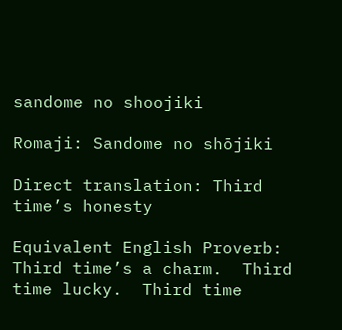sandome no shoojiki

Romaji: Sandome no shōjiki

Direct translation: Third time’s honesty

Equivalent English Proverb: Third time’s a charm.  Third time lucky.  Third time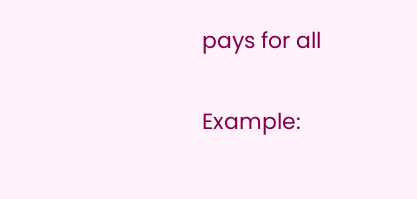pays for all

Example: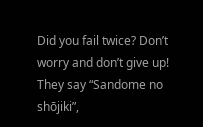Did you fail twice? Don’t worry and don’t give up!  They say “Sandome no shōjiki”,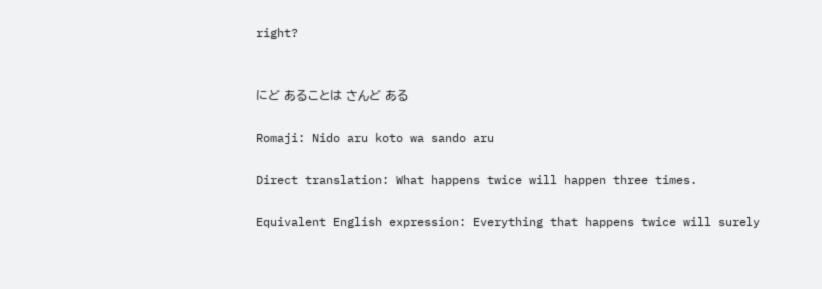right?


にど あることは さんど ある

Romaji: Nido aru koto wa sando aru

Direct translation: What happens twice will happen three times.

Equivalent English expression: Everything that happens twice will surely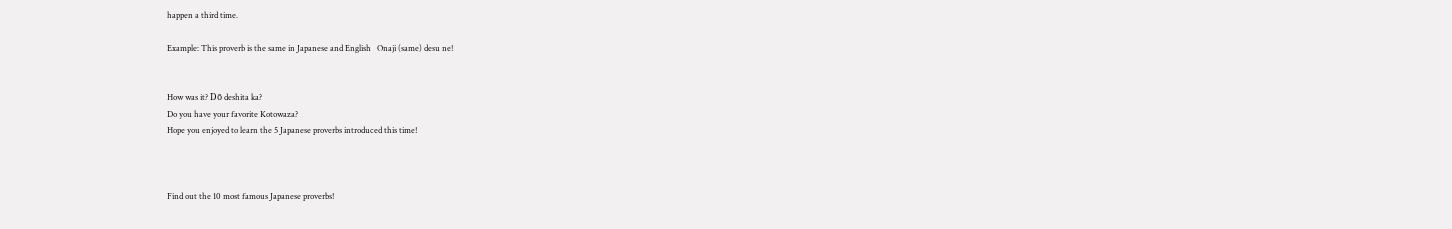happen a third time.

Example: This proverb is the same in Japanese and English   Onaji (same) desu ne!


How was it? Dō deshita ka?
Do you have your favorite Kotowaza?
Hope you enjoyed to learn the 5 Japanese proverbs introduced this time!



Find out the 10 most famous Japanese proverbs!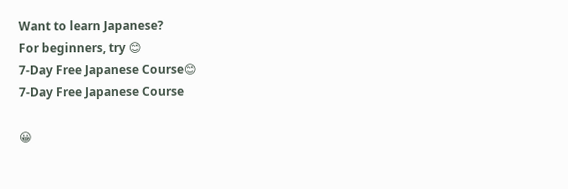Want to learn Japanese?
For beginners, try 😊
7-Day Free Japanese Course😊
7-Day Free Japanese Course

😀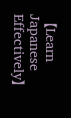【Learn Japanese Effectively】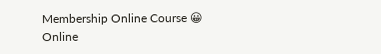Membership Online Course 😀
Online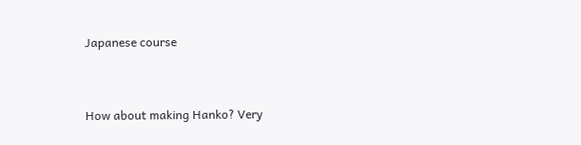Japanese course


How about making Hanko? Very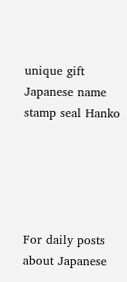unique gift
Japanese name stamp seal Hanko





For daily posts about Japanese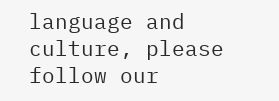language and culture, please follow our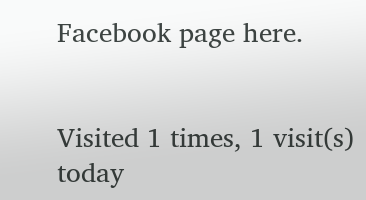Facebook page here.


Visited 1 times, 1 visit(s) today